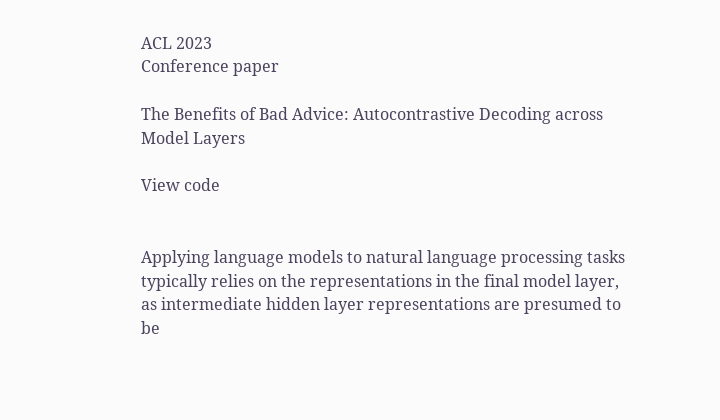ACL 2023
Conference paper

The Benefits of Bad Advice: Autocontrastive Decoding across Model Layers

View code


Applying language models to natural language processing tasks typically relies on the representations in the final model layer, as intermediate hidden layer representations are presumed to be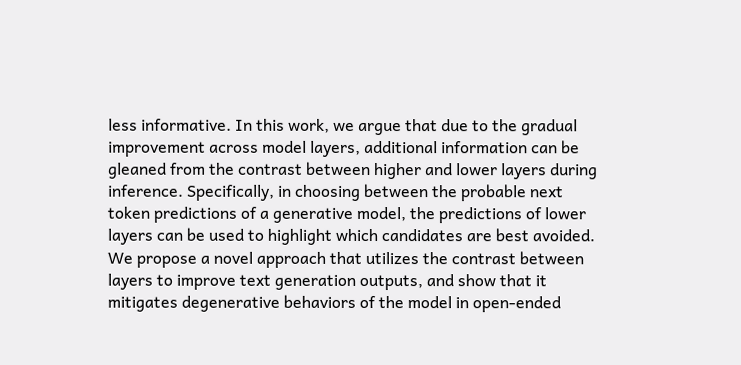less informative. In this work, we argue that due to the gradual improvement across model layers, additional information can be gleaned from the contrast between higher and lower layers during inference. Specifically, in choosing between the probable next token predictions of a generative model, the predictions of lower layers can be used to highlight which candidates are best avoided. We propose a novel approach that utilizes the contrast between layers to improve text generation outputs, and show that it mitigates degenerative behaviors of the model in open-ended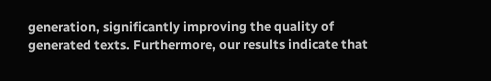generation, significantly improving the quality of generated texts. Furthermore, our results indicate that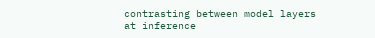contrasting between model layers at inference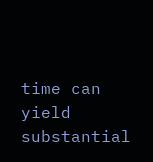time can yield substantial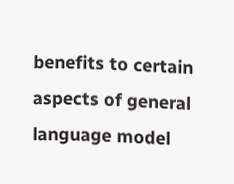benefits to certain aspects of general language model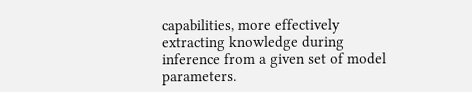capabilities, more effectively extracting knowledge during inference from a given set of model parameters.